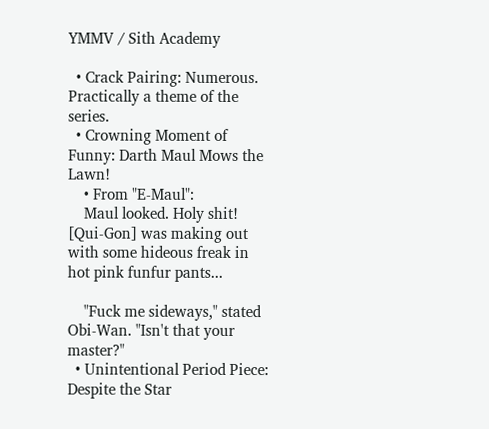YMMV / Sith Academy

  • Crack Pairing: Numerous. Practically a theme of the series.
  • Crowning Moment of Funny: Darth Maul Mows the Lawn!
    • From "E-Maul":
    Maul looked. Holy shit! [Qui-Gon] was making out with some hideous freak in hot pink funfur pants...

    "Fuck me sideways," stated Obi-Wan. "Isn't that your master?"
  • Unintentional Period Piece: Despite the Star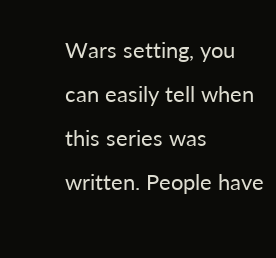Wars setting, you can easily tell when this series was written. People have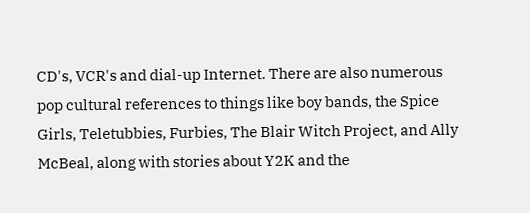CD's, VCR's and dial-up Internet. There are also numerous pop cultural references to things like boy bands, the Spice Girls, Teletubbies, Furbies, The Blair Witch Project, and Ally McBeal, along with stories about Y2K and the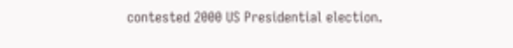contested 2000 US Presidential election.